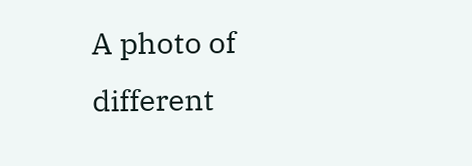A photo of different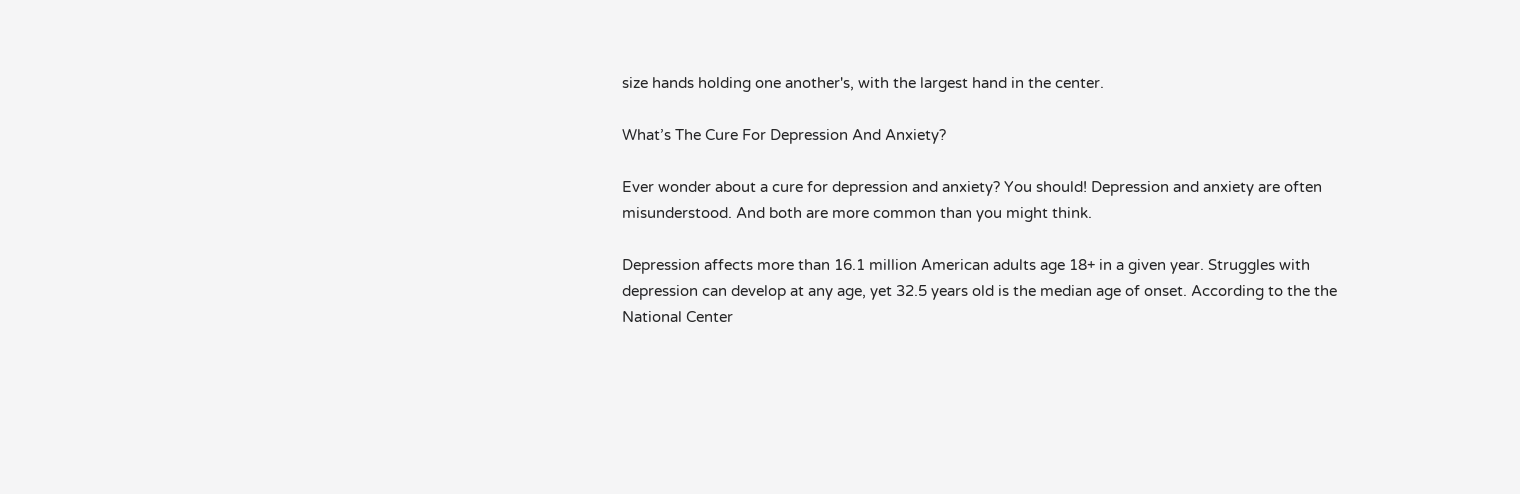size hands holding one another's, with the largest hand in the center.

What’s The Cure For Depression And Anxiety?

Ever wonder about a cure for depression and anxiety? You should! Depression and anxiety are often misunderstood. And both are more common than you might think.

Depression affects more than 16.1 million American adults age 18+ in a given year. Struggles with depression can develop at any age, yet 32.5 years old is the median age of onset. According to the the National Center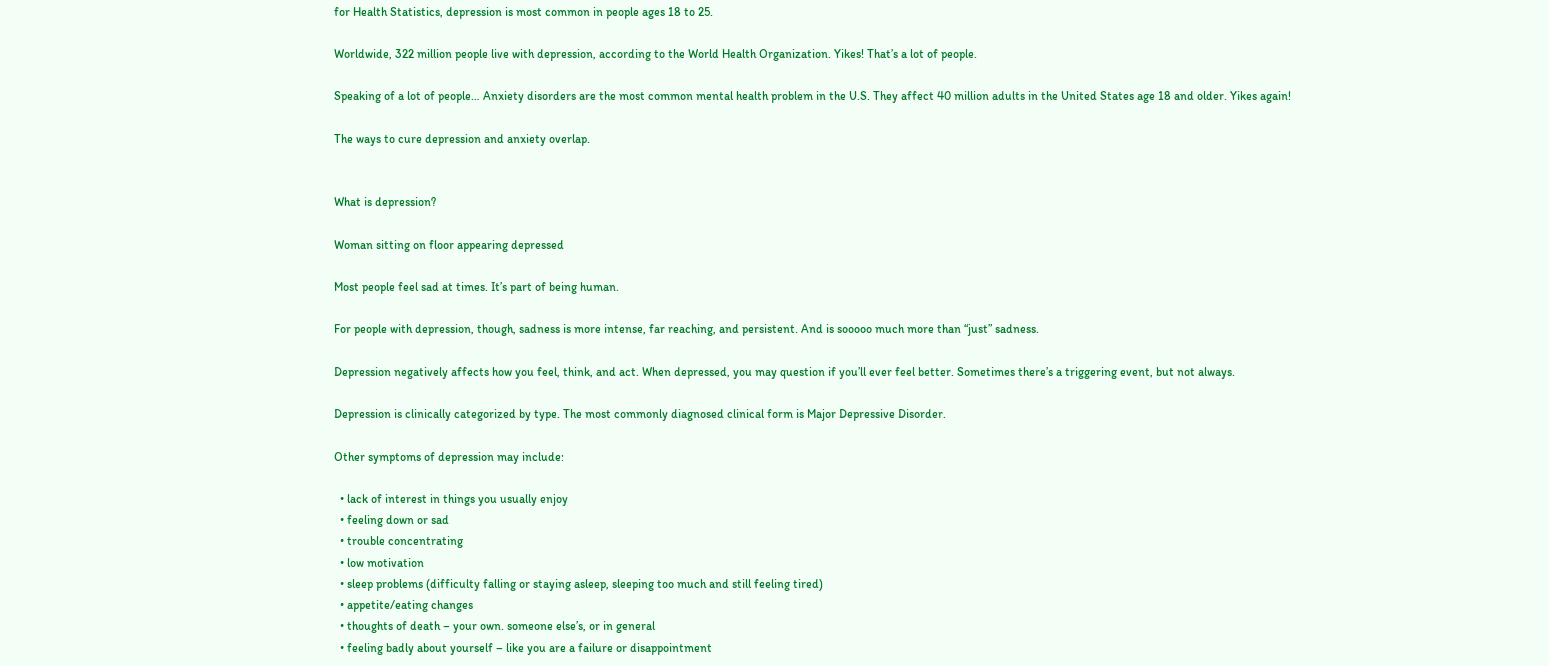for Health Statistics, depression is most common in people ages 18 to 25.

Worldwide, 322 million people live with depression, according to the World Health Organization. Yikes! That’s a lot of people.

Speaking of a lot of people… Anxiety disorders are the most common mental health problem in the U.S. They affect 40 million adults in the United States age 18 and older. Yikes again!

The ways to cure depression and anxiety overlap.


What is depression?

Woman sitting on floor appearing depressed

Most people feel sad at times. It’s part of being human.

For people with depression, though, sadness is more intense, far reaching, and persistent. And is sooooo much more than “just” sadness.

Depression negatively affects how you feel, think, and act. When depressed, you may question if you’ll ever feel better. Sometimes there’s a triggering event, but not always.

Depression is clinically categorized by type. The most commonly diagnosed clinical form is Major Depressive Disorder.

Other symptoms of depression may include:

  • lack of interest in things you usually enjoy
  • feeling down or sad
  • trouble concentrating
  • low motivation
  • sleep problems (difficulty falling or staying asleep, sleeping too much and still feeling tired)
  • appetite/eating changes
  • thoughts of death – your own. someone else’s, or in general
  • feeling badly about yourself – like you are a failure or disappointment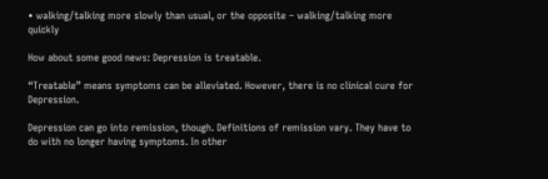• walking/talking more slowly than usual, or the opposite – walking/talking more quickly

How about some good news: Depression is treatable.

“Treatable” means symptoms can be alleviated. However, there is no clinical cure for Depression.

Depression can go into remission, though. Definitions of remission vary. They have to do with no longer having symptoms. In other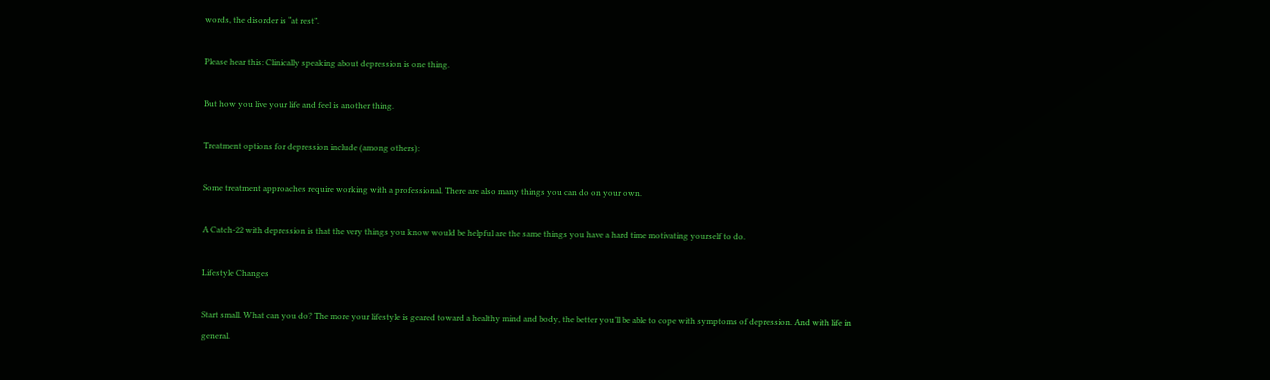words, the disorder is “at rest”.

Please hear this: Clinically speaking about depression is one thing.

But how you live your life and feel is another thing.

Treatment options for depression include (among others):

Some treatment approaches require working with a professional. There are also many things you can do on your own.

A Catch-22 with depression is that the very things you know would be helpful are the same things you have a hard time motivating yourself to do.

Lifestyle Changes

Start small. What can you do? The more your lifestyle is geared toward a healthy mind and body, the better you’ll be able to cope with symptoms of depression. And with life in general.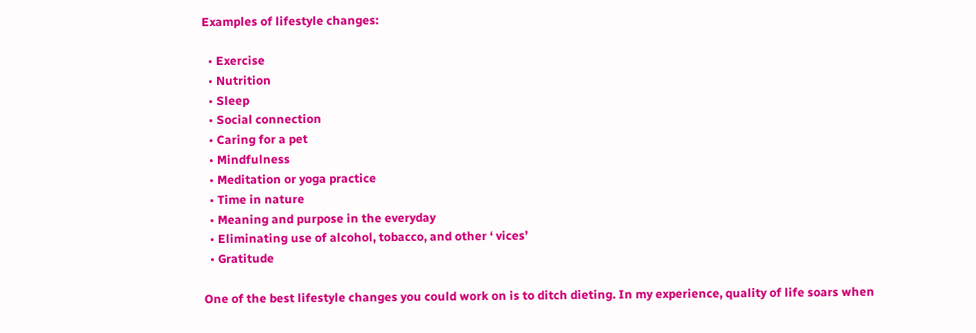Examples of lifestyle changes:

  • Exercise
  • Nutrition
  • Sleep
  • Social connection
  • Caring for a pet
  • Mindfulness
  • Meditation or yoga practice
  • Time in nature
  • Meaning and purpose in the everyday
  • Eliminating use of alcohol, tobacco, and other ‘ vices’
  • Gratitude

One of the best lifestyle changes you could work on is to ditch dieting. In my experience, quality of life soars when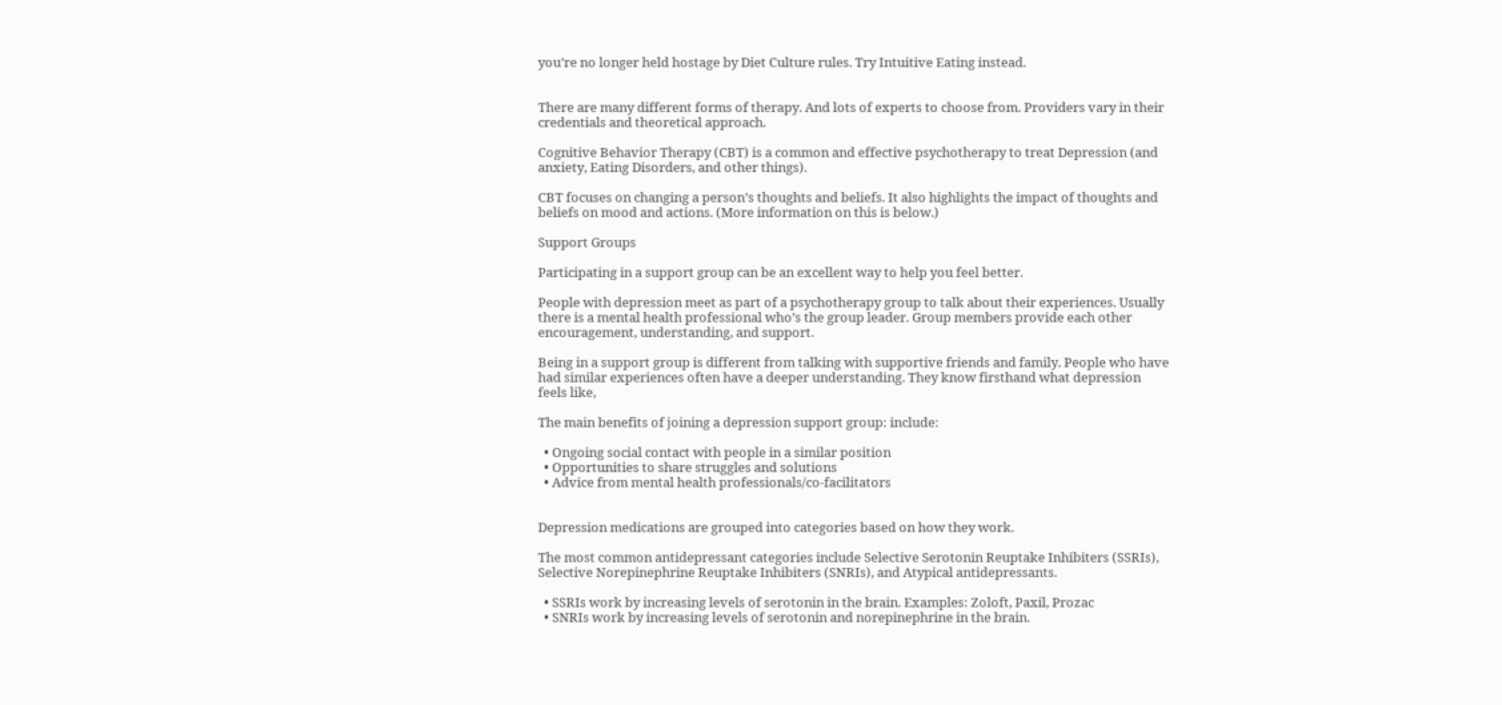you’re no longer held hostage by Diet Culture rules. Try Intuitive Eating instead.


There are many different forms of therapy. And lots of experts to choose from. Providers vary in their credentials and theoretical approach.

Cognitive Behavior Therapy (CBT) is a common and effective psychotherapy to treat Depression (and anxiety, Eating Disorders, and other things).

CBT focuses on changing a person’s thoughts and beliefs. It also highlights the impact of thoughts and beliefs on mood and actions. (More information on this is below.)

Support Groups

Participating in a support group can be an excellent way to help you feel better.

People with depression meet as part of a psychotherapy group to talk about their experiences. Usually there is a mental health professional who’s the group leader. Group members provide each other encouragement, understanding, and support.

Being in a support group is different from talking with supportive friends and family. People who have had similar experiences often have a deeper understanding. They know firsthand what depression feels like,

The main benefits of joining a depression support group: include:

  • Ongoing social contact with people in a similar position
  • Opportunities to share struggles and solutions
  • Advice from mental health professionals/co-facilitators


Depression medications are grouped into categories based on how they work.

The most common antidepressant categories include Selective Serotonin Reuptake Inhibiters (SSRIs), Selective Norepinephrine Reuptake Inhibiters (SNRIs), and Atypical antidepressants.

  • SSRIs work by increasing levels of serotonin in the brain. Examples: Zoloft, Paxil, Prozac
  • SNRIs work by increasing levels of serotonin and norepinephrine in the brain.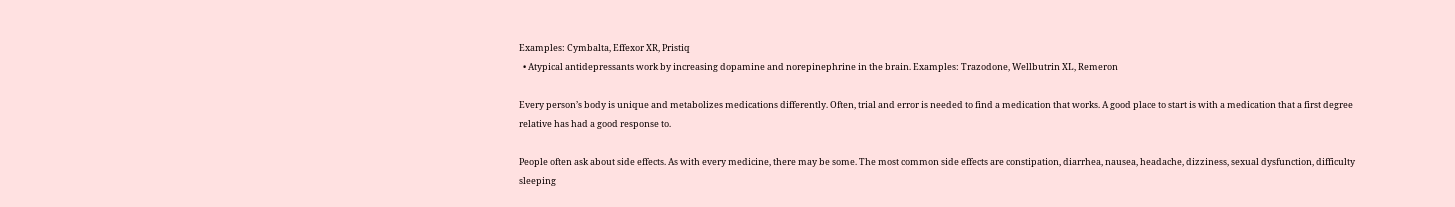Examples: Cymbalta, Effexor XR, Pristiq
  • Atypical antidepressants work by increasing dopamine and norepinephrine in the brain. Examples: Trazodone, Wellbutrin XL, Remeron

Every person’s body is unique and metabolizes medications differently. Often, trial and error is needed to find a medication that works. A good place to start is with a medication that a first degree relative has had a good response to.

People often ask about side effects. As with every medicine, there may be some. The most common side effects are constipation, diarrhea, nausea, headache, dizziness, sexual dysfunction, difficulty sleeping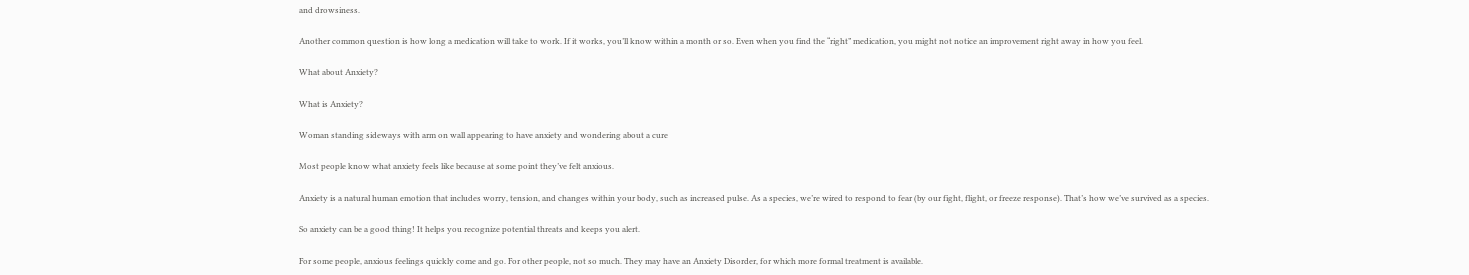and drowsiness.

Another common question is how long a medication will take to work. If it works, you’ll know within a month or so. Even when you find the “right” medication, you might not notice an improvement right away in how you feel.

What about Anxiety?

What is Anxiety?

Woman standing sideways with arm on wall appearing to have anxiety and wondering about a cure

Most people know what anxiety feels like because at some point they’ve felt anxious.

Anxiety is a natural human emotion that includes worry, tension, and changes within your body, such as increased pulse. As a species, we’re wired to respond to fear (by our fight, flight, or freeze response). That’s how we’ve survived as a species.

So anxiety can be a good thing! It helps you recognize potential threats and keeps you alert.

For some people, anxious feelings quickly come and go. For other people, not so much. They may have an Anxiety Disorder, for which more formal treatment is available.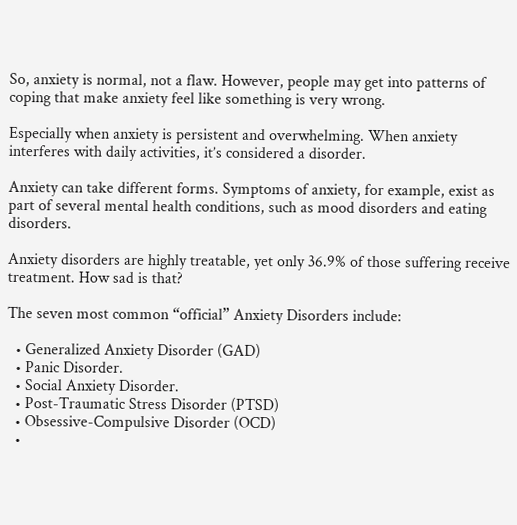So, anxiety is normal, not a flaw. However, people may get into patterns of coping that make anxiety feel like something is very wrong.

Especially when anxiety is persistent and overwhelming. When anxiety interferes with daily activities, it’s considered a disorder.

Anxiety can take different forms. Symptoms of anxiety, for example, exist as part of several mental health conditions, such as mood disorders and eating disorders.

Anxiety disorders are highly treatable, yet only 36.9% of those suffering receive treatment. How sad is that?

The seven most common “official” Anxiety Disorders include:

  • Generalized Anxiety Disorder (GAD)
  • Panic Disorder.
  • Social Anxiety Disorder.
  • Post-Traumatic Stress Disorder (PTSD)
  • Obsessive-Compulsive Disorder (OCD)
  •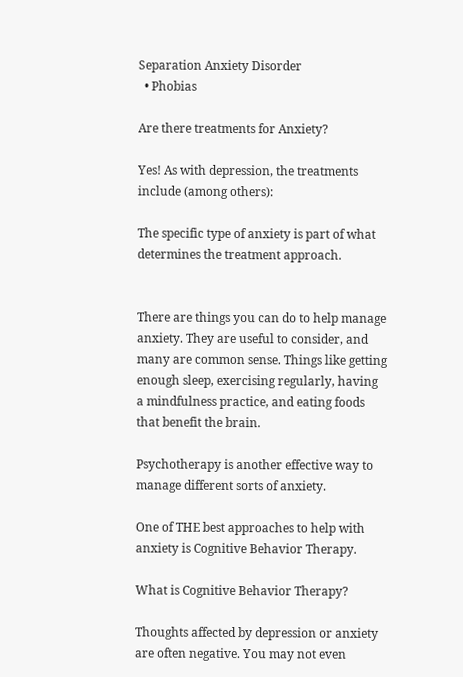Separation Anxiety Disorder
  • Phobias

Are there treatments for Anxiety?

Yes! As with depression, the treatments include (among others):

The specific type of anxiety is part of what determines the treatment approach.


There are things you can do to help manage anxiety. They are useful to consider, and many are common sense. Things like getting enough sleep, exercising regularly, having a mindfulness practice, and eating foods that benefit the brain.

Psychotherapy is another effective way to manage different sorts of anxiety.

One of THE best approaches to help with anxiety is Cognitive Behavior Therapy.

What is Cognitive Behavior Therapy?

Thoughts affected by depression or anxiety are often negative. You may not even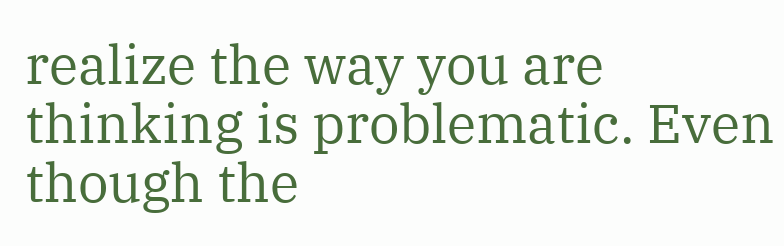realize the way you are thinking is problematic. Even though the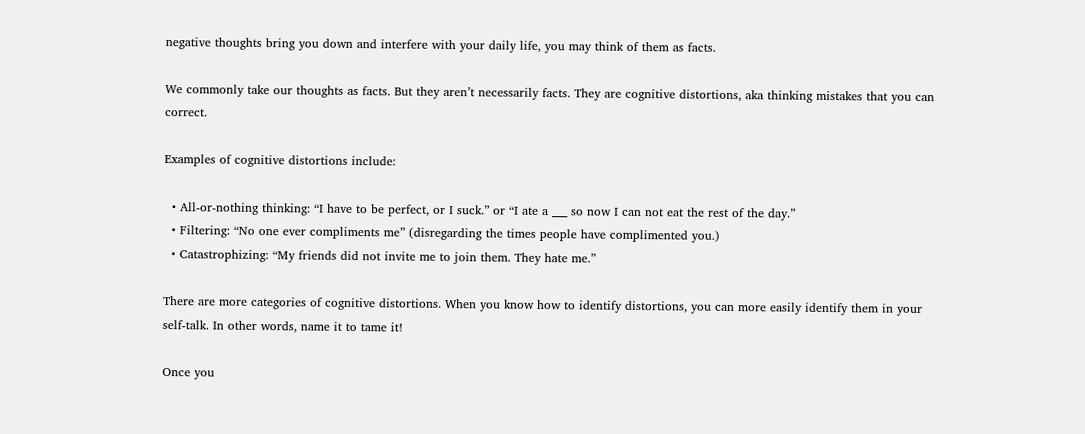negative thoughts bring you down and interfere with your daily life, you may think of them as facts.

We commonly take our thoughts as facts. But they aren’t necessarily facts. They are cognitive distortions, aka thinking mistakes that you can correct.

Examples of cognitive distortions include:

  • All-or-nothing thinking: “I have to be perfect, or I suck.” or “I ate a ___ so now I can not eat the rest of the day.”
  • Filtering: “No one ever compliments me” (disregarding the times people have complimented you.)
  • Catastrophizing: “My friends did not invite me to join them. They hate me.”

There are more categories of cognitive distortions. When you know how to identify distortions, you can more easily identify them in your self-talk. In other words, name it to tame it!

Once you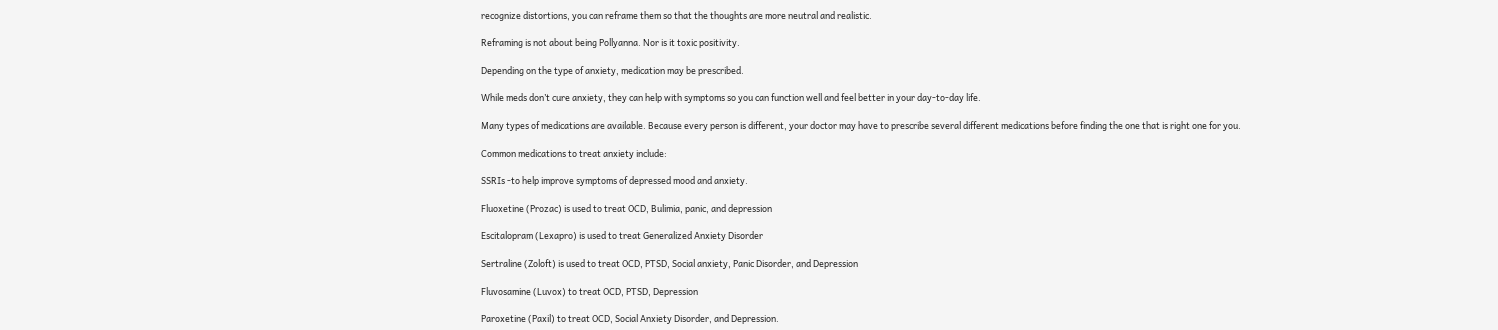recognize distortions, you can reframe them so that the thoughts are more neutral and realistic.

Reframing is not about being Pollyanna. Nor is it toxic positivity.

Depending on the type of anxiety, medication may be prescribed.

While meds don’t cure anxiety, they can help with symptoms so you can function well and feel better in your day-to-day life.

Many types of medications are available. Because every person is different, your doctor may have to prescribe several different medications before finding the one that is right one for you.

Common medications to treat anxiety include:

SSRIs -to help improve symptoms of depressed mood and anxiety.

Fluoxetine (Prozac) is used to treat OCD, Bulimia, panic, and depression

Escitalopram (Lexapro) is used to treat Generalized Anxiety Disorder

Sertraline (Zoloft) is used to treat OCD, PTSD, Social anxiety, Panic Disorder, and Depression

Fluvosamine (Luvox) to treat OCD, PTSD, Depression

Paroxetine (Paxil) to treat OCD, Social Anxiety Disorder, and Depression.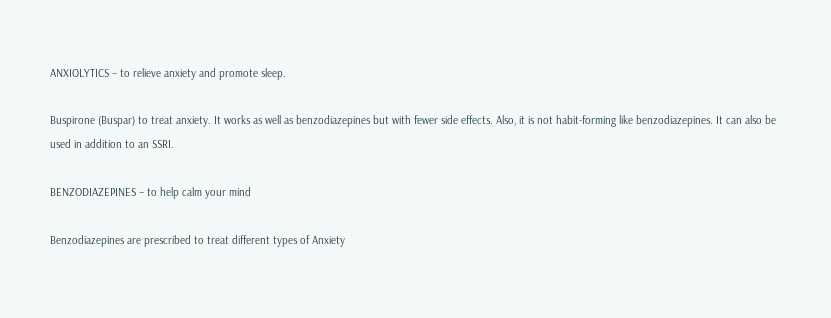ANXIOLYTICS – to relieve anxiety and promote sleep.

Buspirone (Buspar) to treat anxiety. It works as well as benzodiazepines but with fewer side effects. Also, it is not habit-forming like benzodiazepines. It can also be used in addition to an SSRI.

BENZODIAZEPINES – to help calm your mind

Benzodiazepines are prescribed to treat different types of Anxiety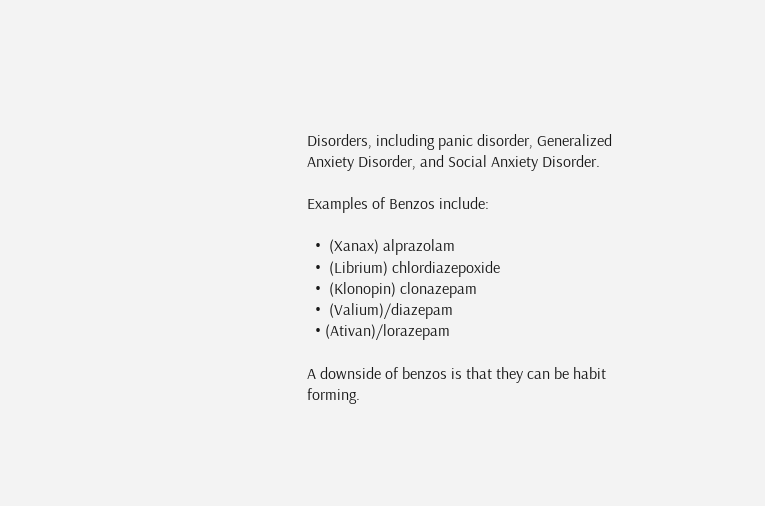Disorders, including panic disorder, Generalized Anxiety Disorder, and Social Anxiety Disorder.

Examples of Benzos include:

  •  (Xanax) alprazolam
  •  (Librium) chlordiazepoxide
  •  (Klonopin) clonazepam
  •  (Valium)/diazepam
  • (Ativan)/lorazepam

A downside of benzos is that they can be habit forming.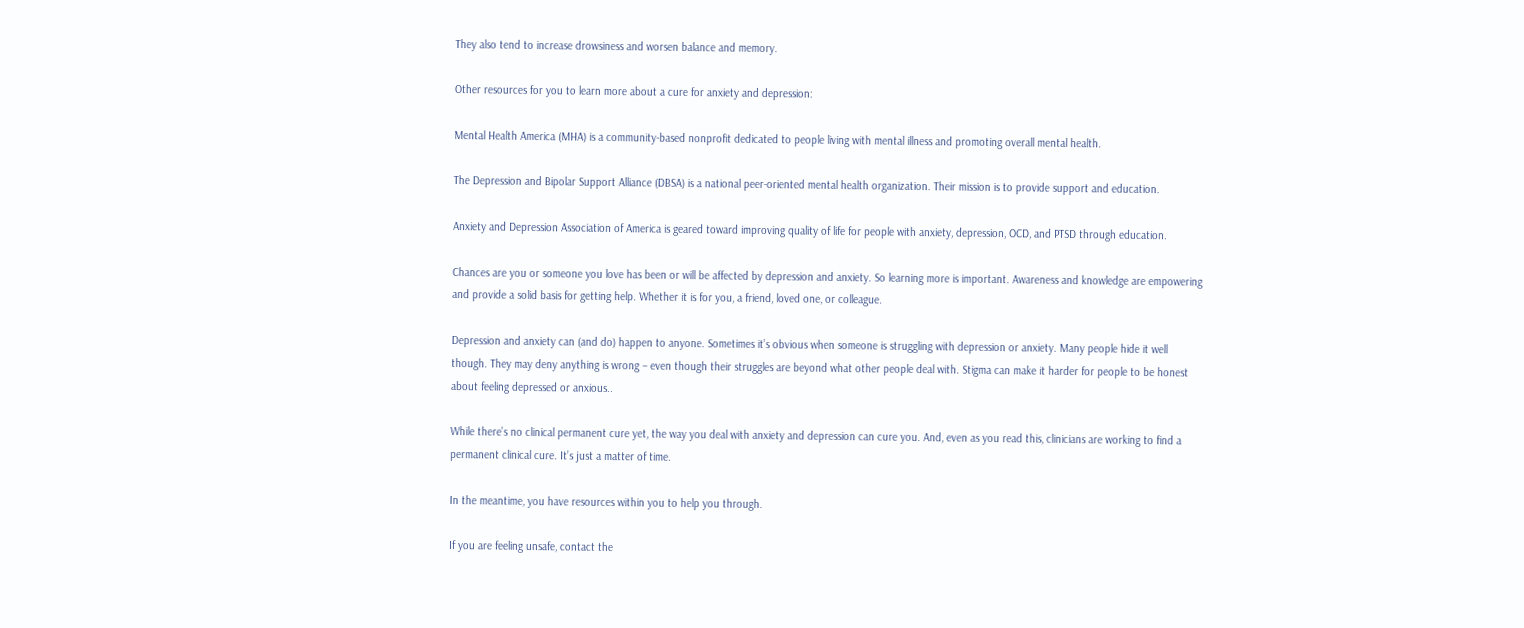They also tend to increase drowsiness and worsen balance and memory.

Other resources for you to learn more about a cure for anxiety and depression:

Mental Health America (MHA) is a community-based nonprofit dedicated to people living with mental illness and promoting overall mental health.

The Depression and Bipolar Support Alliance (DBSA) is a national peer-oriented mental health organization. Their mission is to provide support and education.

Anxiety and Depression Association of America is geared toward improving quality of life for people with anxiety, depression, OCD, and PTSD through education.

Chances are you or someone you love has been or will be affected by depression and anxiety. So learning more is important. Awareness and knowledge are empowering and provide a solid basis for getting help. Whether it is for you, a friend, loved one, or colleague.

Depression and anxiety can (and do) happen to anyone. Sometimes it’s obvious when someone is struggling with depression or anxiety. Many people hide it well though. They may deny anything is wrong – even though their struggles are beyond what other people deal with. Stigma can make it harder for people to be honest about feeling depressed or anxious..

While there’s no clinical permanent cure yet, the way you deal with anxiety and depression can cure you. And, even as you read this, clinicians are working to find a permanent clinical cure. It’s just a matter of time.

In the meantime, you have resources within you to help you through.

If you are feeling unsafe, contact the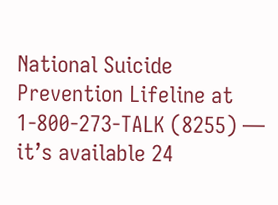National Suicide Prevention Lifeline at 1‑800‑273‑TALK (8255) — it’s available 24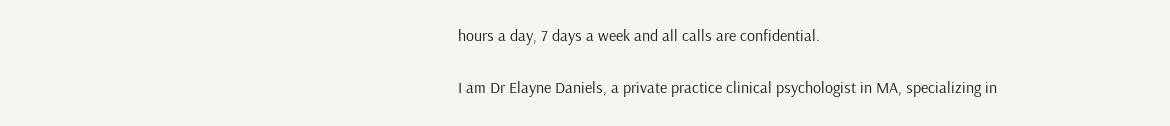hours a day, 7 days a week and all calls are confidential.

I am Dr Elayne Daniels, a private practice clinical psychologist in MA, specializing in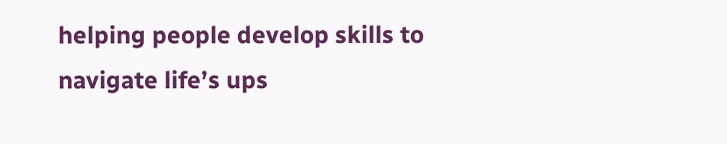helping people develop skills to navigate life’s ups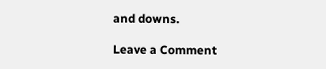and downs.

Leave a Comment